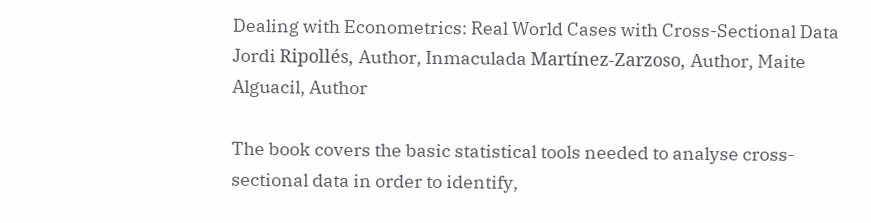Dealing with Econometrics: Real World Cases with Cross-Sectional Data
Jordi Ripollés, Author, Inmaculada Martínez-Zarzoso, Author, Maite Alguacil, Author

The book covers the basic statistical tools needed to analyse cross-sectional data in order to identify,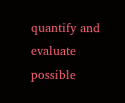quantify and evaluate possible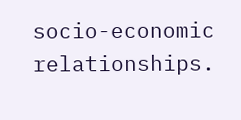socio-economic relationships.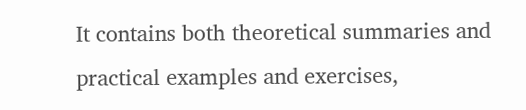It contains both theoretical summaries and practical examples and exercises,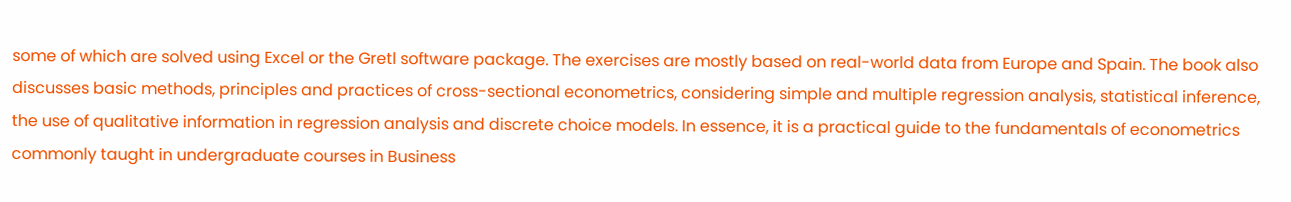some of which are solved using Excel or the Gretl software package. The exercises are mostly based on real-world data from Europe and Spain. The book also discusses basic methods, principles and practices of cross-sectional econometrics, considering simple and multiple regression analysis, statistical inference, the use of qualitative information in regression analysis and discrete choice models. In essence, it is a practical guide to the fundamentals of econometrics commonly taught in undergraduate courses in Business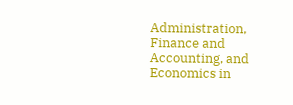Administration, Finance and Accounting, and Economics in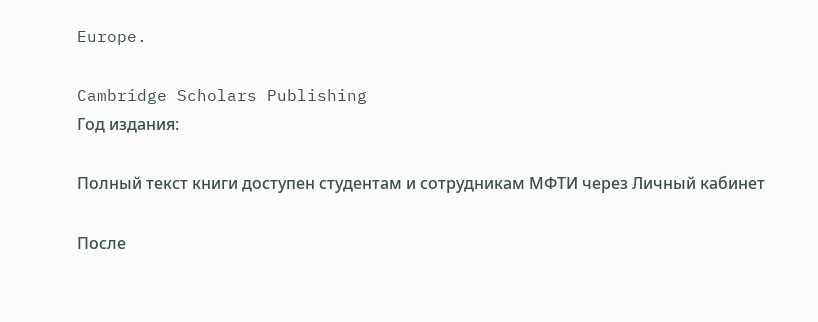Europe.

Cambridge Scholars Publishing
Год издания:

Полный текст книги доступен студентам и сотрудникам МФТИ через Личный кабинет

После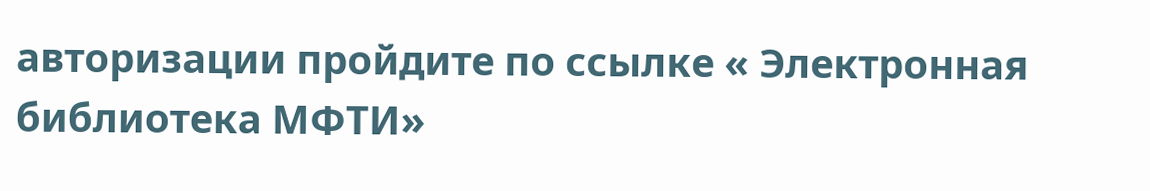авторизации пройдите по ссылке « Электронная библиотека МФТИ»